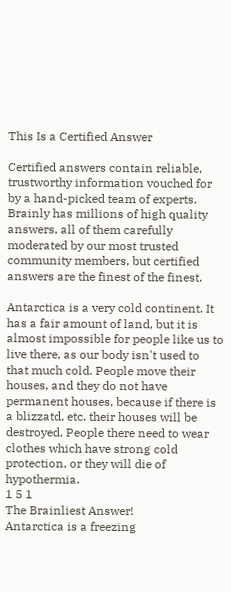This Is a Certified Answer

Certified answers contain reliable, trustworthy information vouched for by a hand-picked team of experts. Brainly has millions of high quality answers, all of them carefully moderated by our most trusted community members, but certified answers are the finest of the finest.

Antarctica is a very cold continent. It has a fair amount of land, but it is almost impossible for people like us to live there, as our body isn't used to that much cold. People move their houses, and they do not have permanent houses, because if there is a blizzatd, etc. their houses will be destroyed. People there need to wear clothes which have strong cold protection, or they will die of hypothermia.
1 5 1
The Brainliest Answer!
Antarctica is a freezing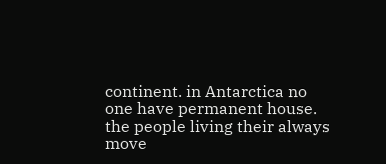continent. in Antarctica no one have permanent house. the people living their always move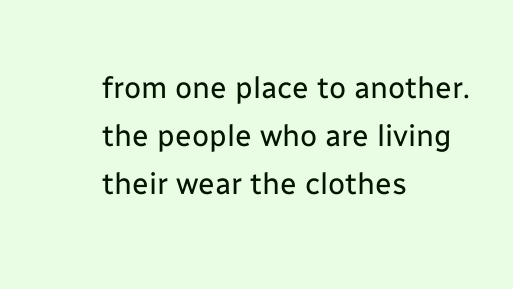from one place to another. the people who are living their wear the clothes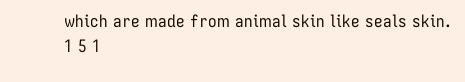which are made from animal skin like seals skin.
1 5 1